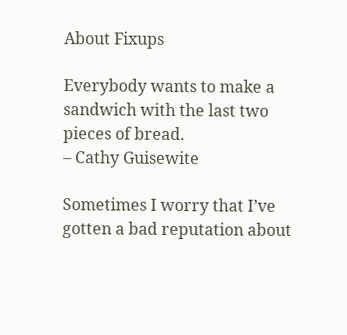About Fixups

Everybody wants to make a sandwich with the last two pieces of bread.
– Cathy Guisewite

Sometimes I worry that I’ve gotten a bad reputation about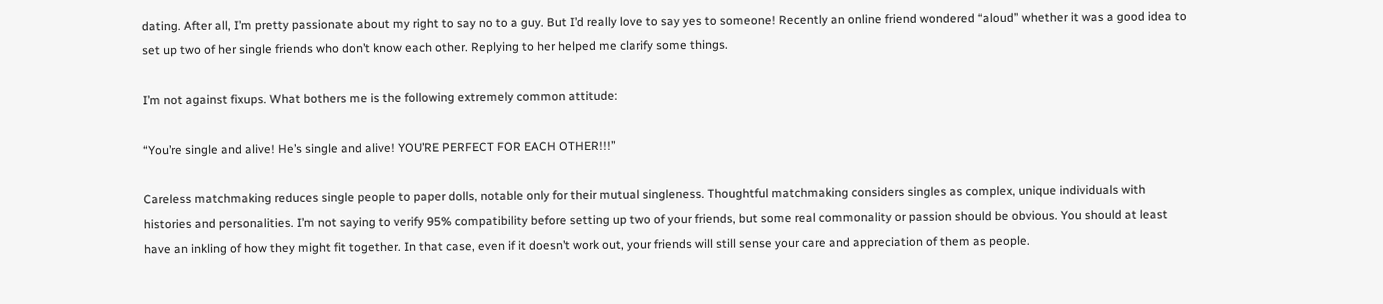dating. After all, I’m pretty passionate about my right to say no to a guy. But I’d really love to say yes to someone! Recently an online friend wondered “aloud” whether it was a good idea to set up two of her single friends who don’t know each other. Replying to her helped me clarify some things.

I’m not against fixups. What bothers me is the following extremely common attitude:

“You’re single and alive! He’s single and alive! YOU’RE PERFECT FOR EACH OTHER!!!”

Careless matchmaking reduces single people to paper dolls, notable only for their mutual singleness. Thoughtful matchmaking considers singles as complex, unique individuals with histories and personalities. I’m not saying to verify 95% compatibility before setting up two of your friends, but some real commonality or passion should be obvious. You should at least have an inkling of how they might fit together. In that case, even if it doesn’t work out, your friends will still sense your care and appreciation of them as people.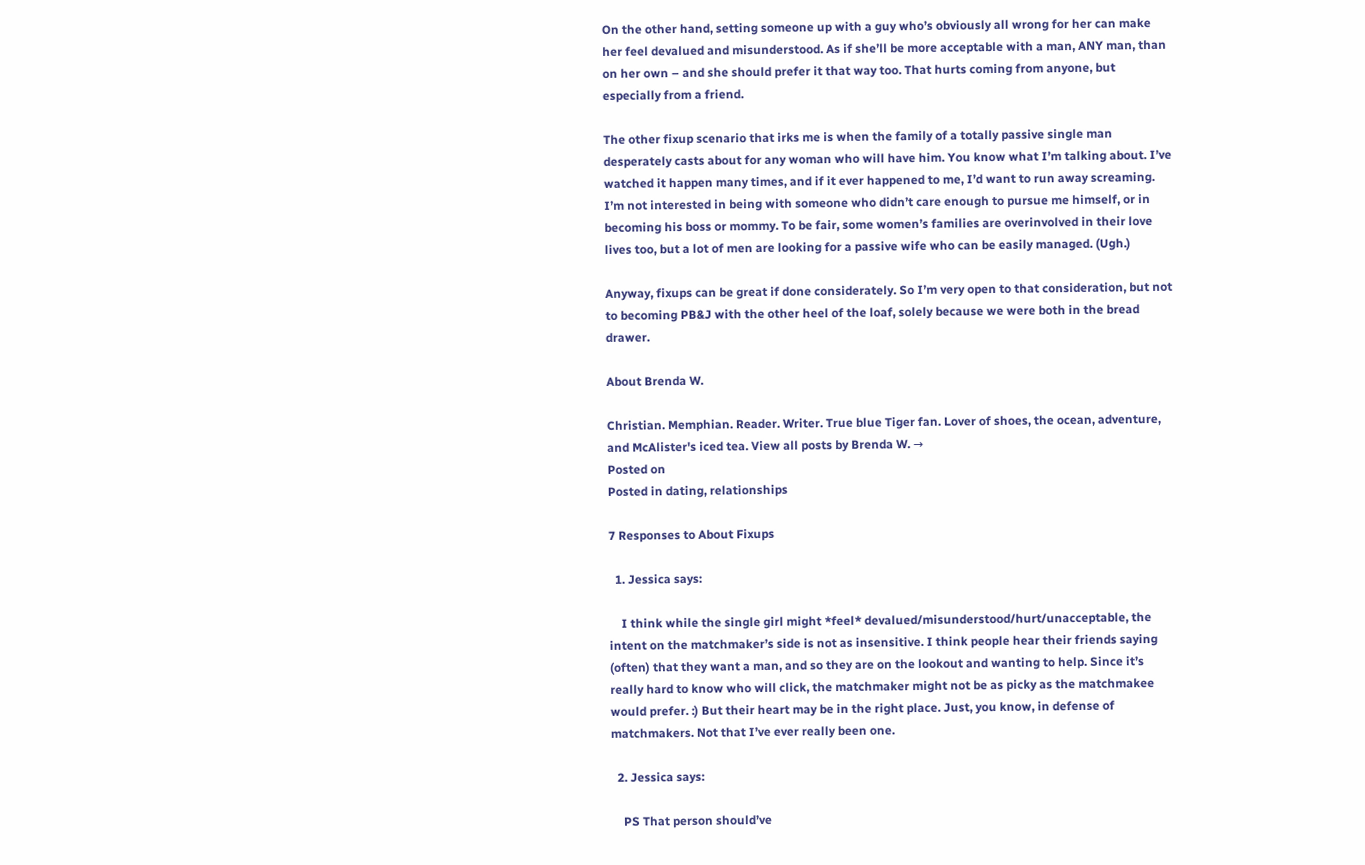On the other hand, setting someone up with a guy who’s obviously all wrong for her can make her feel devalued and misunderstood. As if she’ll be more acceptable with a man, ANY man, than on her own – and she should prefer it that way too. That hurts coming from anyone, but especially from a friend.

The other fixup scenario that irks me is when the family of a totally passive single man desperately casts about for any woman who will have him. You know what I’m talking about. I’ve watched it happen many times, and if it ever happened to me, I’d want to run away screaming. I’m not interested in being with someone who didn’t care enough to pursue me himself, or in becoming his boss or mommy. To be fair, some women’s families are overinvolved in their love lives too, but a lot of men are looking for a passive wife who can be easily managed. (Ugh.)

Anyway, fixups can be great if done considerately. So I’m very open to that consideration, but not to becoming PB&J with the other heel of the loaf, solely because we were both in the bread drawer.

About Brenda W.

Christian. Memphian. Reader. Writer. True blue Tiger fan. Lover of shoes, the ocean, adventure, and McAlister's iced tea. View all posts by Brenda W. →
Posted on
Posted in dating, relationships

7 Responses to About Fixups

  1. Jessica says:

    I think while the single girl might *feel* devalued/misunderstood/hurt/unacceptable, the intent on the matchmaker’s side is not as insensitive. I think people hear their friends saying (often) that they want a man, and so they are on the lookout and wanting to help. Since it’s really hard to know who will click, the matchmaker might not be as picky as the matchmakee would prefer. :) But their heart may be in the right place. Just, you know, in defense of matchmakers. Not that I’ve ever really been one.

  2. Jessica says:

    PS That person should’ve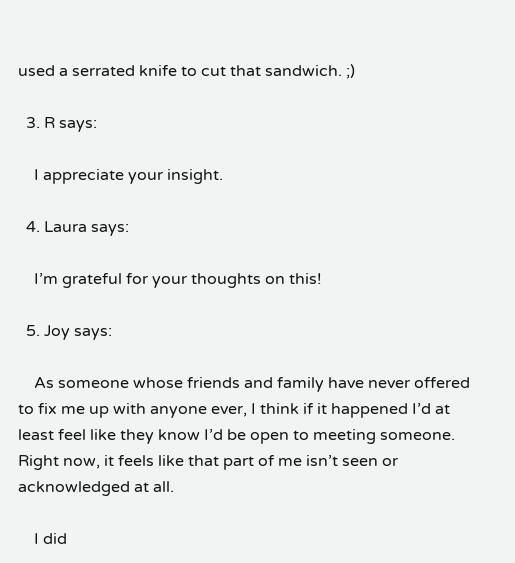used a serrated knife to cut that sandwich. ;)

  3. R says:

    I appreciate your insight.

  4. Laura says:

    I’m grateful for your thoughts on this!

  5. Joy says:

    As someone whose friends and family have never offered to fix me up with anyone ever, I think if it happened I’d at least feel like they know I’d be open to meeting someone. Right now, it feels like that part of me isn’t seen or acknowledged at all.

    I did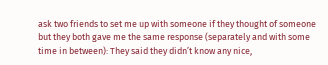ask two friends to set me up with someone if they thought of someone but they both gave me the same response (separately and with some time in between): They said they didn’t know any nice,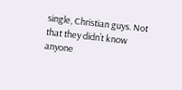single, Christian guys. Not that they didn’t know anyone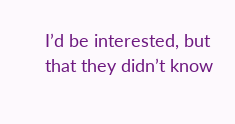I’d be interested, but that they didn’t know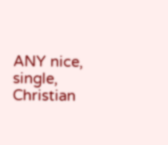ANY nice, single, Christian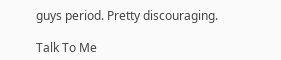guys period. Pretty discouraging.

Talk To Me